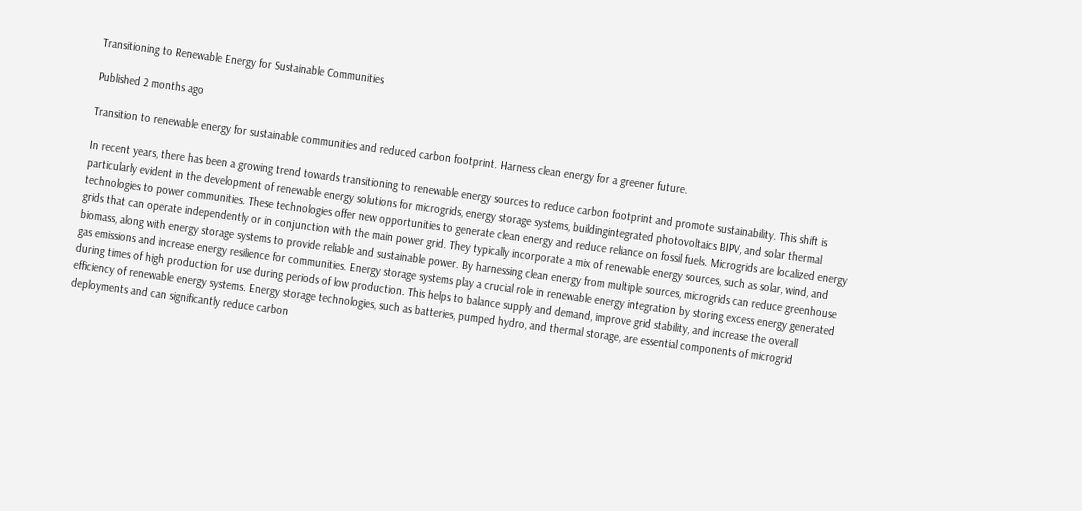Transitioning to Renewable Energy for Sustainable Communities

Published 2 months ago

Transition to renewable energy for sustainable communities and reduced carbon footprint. Harness clean energy for a greener future.

In recent years, there has been a growing trend towards transitioning to renewable energy sources to reduce carbon footprint and promote sustainability. This shift is particularly evident in the development of renewable energy solutions for microgrids, energy storage systems, buildingintegrated photovoltaics BIPV, and solar thermal technologies to power communities. These technologies offer new opportunities to generate clean energy and reduce reliance on fossil fuels. Microgrids are localized energy grids that can operate independently or in conjunction with the main power grid. They typically incorporate a mix of renewable energy sources, such as solar, wind, and biomass, along with energy storage systems to provide reliable and sustainable power. By harnessing clean energy from multiple sources, microgrids can reduce greenhouse gas emissions and increase energy resilience for communities. Energy storage systems play a crucial role in renewable energy integration by storing excess energy generated during times of high production for use during periods of low production. This helps to balance supply and demand, improve grid stability, and increase the overall efficiency of renewable energy systems. Energy storage technologies, such as batteries, pumped hydro, and thermal storage, are essential components of microgrid deployments and can significantly reduce carbon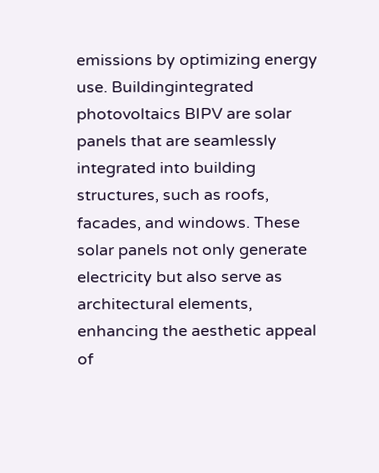emissions by optimizing energy use. Buildingintegrated photovoltaics BIPV are solar panels that are seamlessly integrated into building structures, such as roofs, facades, and windows. These solar panels not only generate electricity but also serve as architectural elements, enhancing the aesthetic appeal of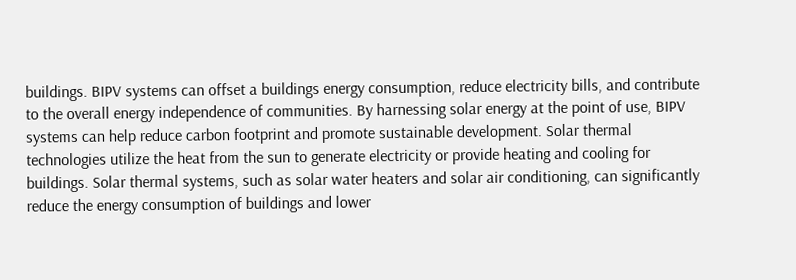buildings. BIPV systems can offset a buildings energy consumption, reduce electricity bills, and contribute to the overall energy independence of communities. By harnessing solar energy at the point of use, BIPV systems can help reduce carbon footprint and promote sustainable development. Solar thermal technologies utilize the heat from the sun to generate electricity or provide heating and cooling for buildings. Solar thermal systems, such as solar water heaters and solar air conditioning, can significantly reduce the energy consumption of buildings and lower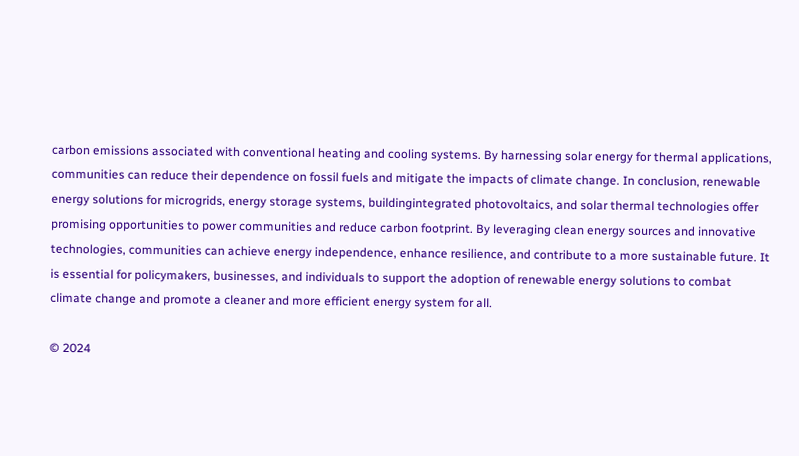carbon emissions associated with conventional heating and cooling systems. By harnessing solar energy for thermal applications, communities can reduce their dependence on fossil fuels and mitigate the impacts of climate change. In conclusion, renewable energy solutions for microgrids, energy storage systems, buildingintegrated photovoltaics, and solar thermal technologies offer promising opportunities to power communities and reduce carbon footprint. By leveraging clean energy sources and innovative technologies, communities can achieve energy independence, enhance resilience, and contribute to a more sustainable future. It is essential for policymakers, businesses, and individuals to support the adoption of renewable energy solutions to combat climate change and promote a cleaner and more efficient energy system for all.

© 2024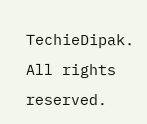TechieDipak. All rights reserved.